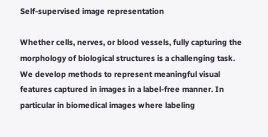Self-supervised image representation

Whether cells, nerves, or blood vessels, fully capturing the morphology of biological structures is a challenging task. We develop methods to represent meaningful visual features captured in images in a label-free manner. In particular in biomedical images where labeling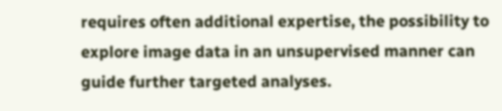requires often additional expertise, the possibility to explore image data in an unsupervised manner can guide further targeted analyses.